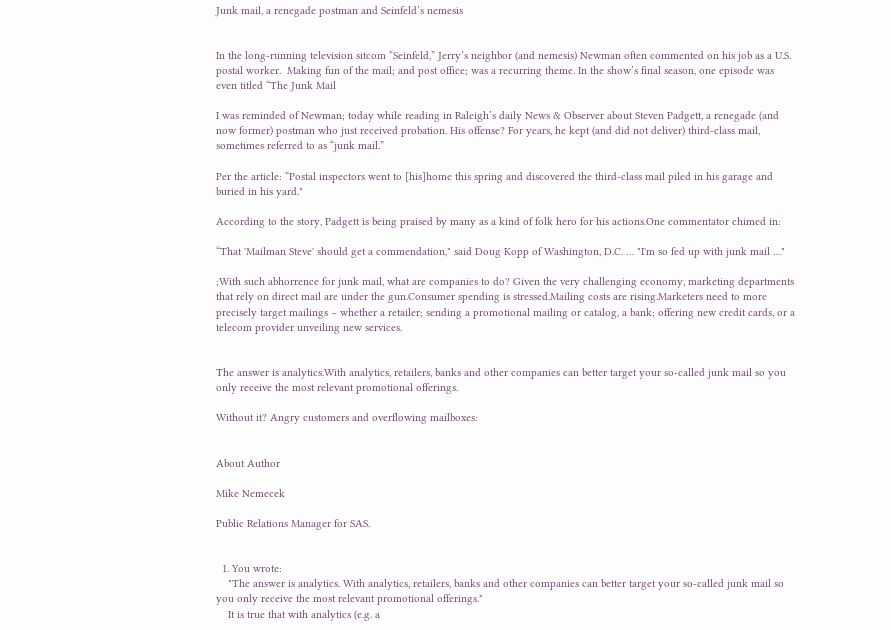Junk mail, a renegade postman and Seinfeld’s nemesis


In the long-running television sitcom “Seinfeld,” Jerry’s neighbor (and nemesis) Newman often commented on his job as a U.S. postal worker.  Making fun of the mail; and post office; was a recurring theme. In the show’s final season, one episode was even titled “The Junk Mail

I was reminded of Newman; today while reading in Raleigh’s daily News & Observer about Steven Padgett, a renegade (and now former) postman who just received probation. His offense? For years, he kept (and did not deliver) third-class mail, sometimes referred to as “junk mail.”

Per the article: “Postal inspectors went to [his]home this spring and discovered the third-class mail piled in his garage and buried in his yard."

According to the story, Padgett is being praised by many as a kind of folk hero for his actions.One commentator chimed in:

“That 'Mailman Steve' should get a commendation," said Doug Kopp of Washington, D.C. … "I'm so fed up with junk mail …"

;With such abhorrence for junk mail, what are companies to do? Given the very challenging economy, marketing departments that rely on direct mail are under the gun.Consumer spending is stressed.Mailing costs are rising.Marketers need to more precisely target mailings – whether a retailer; sending a promotional mailing or catalog, a bank; offering new credit cards, or a telecom provider unveiling new services.


The answer is analytics.With analytics, retailers, banks and other companies can better target your so-called junk mail so you only receive the most relevant promotional offerings.

Without it? Angry customers and overflowing mailboxes:


About Author

Mike Nemecek

Public Relations Manager for SAS.


  1. You wrote:
    "The answer is analytics. With analytics, retailers, banks and other companies can better target your so-called junk mail so you only receive the most relevant promotional offerings."
    It is true that with analytics (e.g. a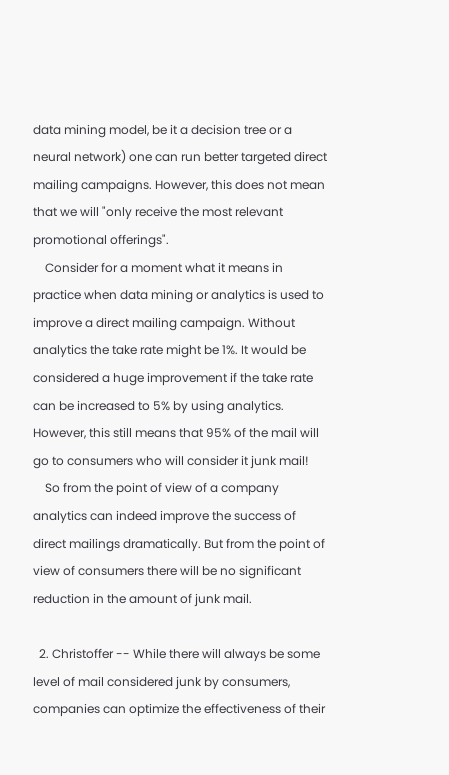data mining model, be it a decision tree or a neural network) one can run better targeted direct mailing campaigns. However, this does not mean that we will "only receive the most relevant promotional offerings".
    Consider for a moment what it means in practice when data mining or analytics is used to improve a direct mailing campaign. Without analytics the take rate might be 1%. It would be considered a huge improvement if the take rate can be increased to 5% by using analytics. However, this still means that 95% of the mail will go to consumers who will consider it junk mail!
    So from the point of view of a company analytics can indeed improve the success of direct mailings dramatically. But from the point of view of consumers there will be no significant reduction in the amount of junk mail.

  2. Christoffer -- While there will always be some level of mail considered junk by consumers, companies can optimize the effectiveness of their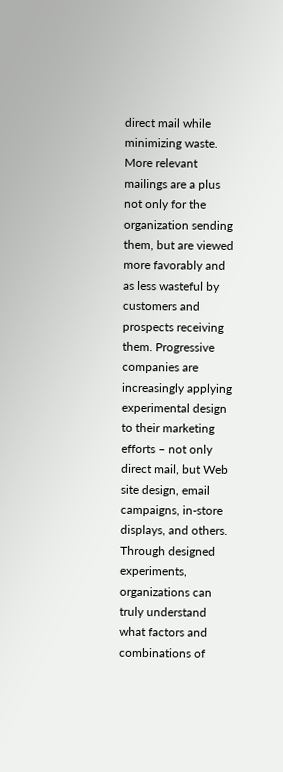direct mail while minimizing waste. More relevant mailings are a plus not only for the organization sending them, but are viewed more favorably and as less wasteful by customers and prospects receiving them. Progressive companies are increasingly applying experimental design to their marketing efforts – not only direct mail, but Web site design, email campaigns, in-store displays, and others. Through designed experiments, organizations can truly understand what factors and combinations of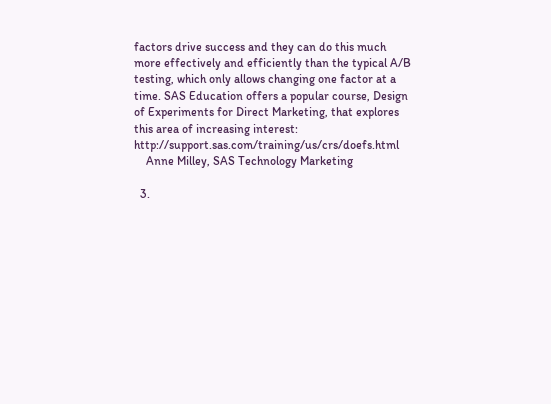factors drive success and they can do this much more effectively and efficiently than the typical A/B testing, which only allows changing one factor at a time. SAS Education offers a popular course, Design of Experiments for Direct Marketing, that explores this area of increasing interest: http://support.sas.com/training/us/crs/doefs.html
    Anne Milley, SAS Technology Marketing

  3.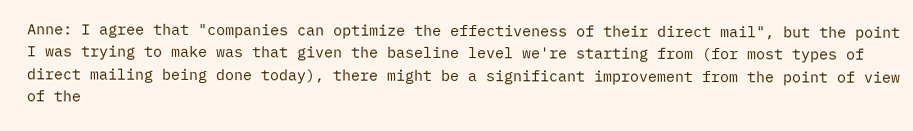Anne: I agree that "companies can optimize the effectiveness of their direct mail", but the point I was trying to make was that given the baseline level we're starting from (for most types of direct mailing being done today), there might be a significant improvement from the point of view of the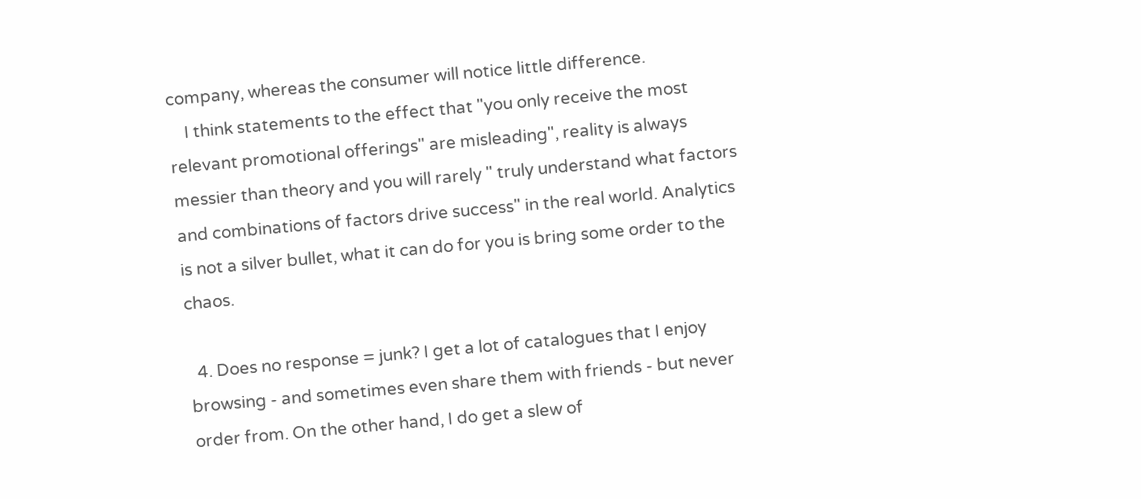company, whereas the consumer will notice little difference.
    I think statements to the effect that "you only receive the most relevant promotional offerings" are misleading", reality is always messier than theory and you will rarely " truly understand what factors and combinations of factors drive success" in the real world. Analytics is not a silver bullet, what it can do for you is bring some order to the chaos.

  4. Does no response = junk? I get a lot of catalogues that I enjoy browsing - and sometimes even share them with friends - but never order from. On the other hand, I do get a slew of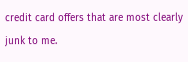credit card offers that are most clearly junk to me.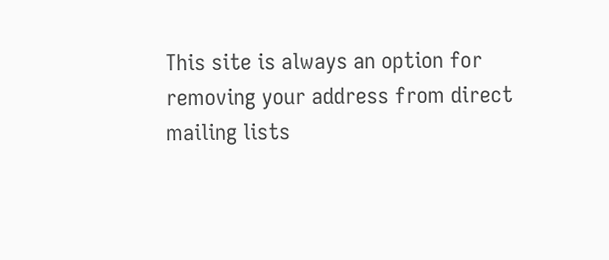This site is always an option for removing your address from direct mailing lists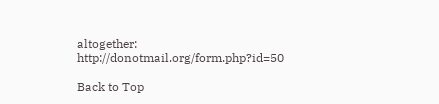altogether: http://donotmail.org/form.php?id=50

Back to Top